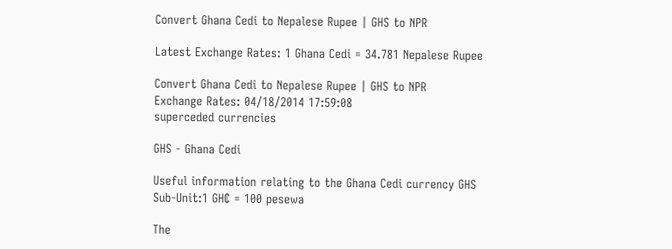Convert Ghana Cedi to Nepalese Rupee | GHS to NPR

Latest Exchange Rates: 1 Ghana Cedi = 34.781 Nepalese Rupee

Convert Ghana Cedi to Nepalese Rupee | GHS to NPR
Exchange Rates: 04/18/2014 17:59:08
superceded currencies

GHS - Ghana Cedi

Useful information relating to the Ghana Cedi currency GHS
Sub-Unit:1 GH₵ = 100 pesewa

The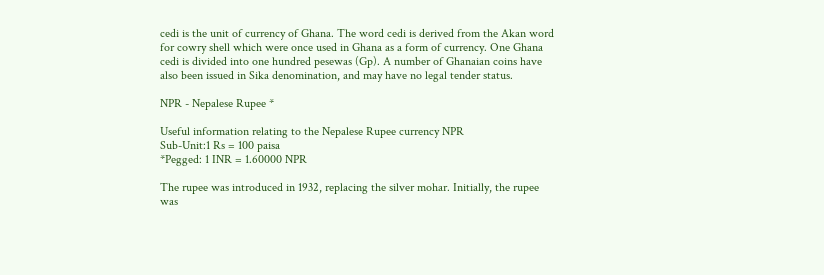cedi is the unit of currency of Ghana. The word cedi is derived from the Akan word for cowry shell which were once used in Ghana as a form of currency. One Ghana cedi is divided into one hundred pesewas (Gp). A number of Ghanaian coins have also been issued in Sika denomination, and may have no legal tender status.

NPR - Nepalese Rupee *

Useful information relating to the Nepalese Rupee currency NPR
Sub-Unit:1 Rs = 100 paisa
*Pegged: 1 INR = 1.60000 NPR

The rupee was introduced in 1932, replacing the silver mohar. Initially, the rupee was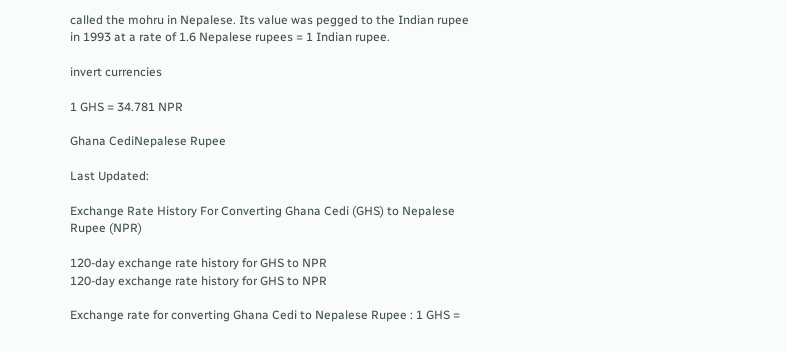called the mohru in Nepalese. Its value was pegged to the Indian rupee in 1993 at a rate of 1.6 Nepalese rupees = 1 Indian rupee.

invert currencies

1 GHS = 34.781 NPR

Ghana CediNepalese Rupee

Last Updated:

Exchange Rate History For Converting Ghana Cedi (GHS) to Nepalese Rupee (NPR)

120-day exchange rate history for GHS to NPR
120-day exchange rate history for GHS to NPR

Exchange rate for converting Ghana Cedi to Nepalese Rupee : 1 GHS =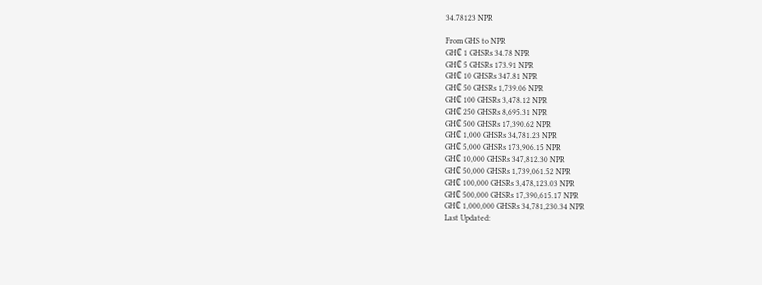34.78123 NPR

From GHS to NPR
GH₵ 1 GHSRs 34.78 NPR
GH₵ 5 GHSRs 173.91 NPR
GH₵ 10 GHSRs 347.81 NPR
GH₵ 50 GHSRs 1,739.06 NPR
GH₵ 100 GHSRs 3,478.12 NPR
GH₵ 250 GHSRs 8,695.31 NPR
GH₵ 500 GHSRs 17,390.62 NPR
GH₵ 1,000 GHSRs 34,781.23 NPR
GH₵ 5,000 GHSRs 173,906.15 NPR
GH₵ 10,000 GHSRs 347,812.30 NPR
GH₵ 50,000 GHSRs 1,739,061.52 NPR
GH₵ 100,000 GHSRs 3,478,123.03 NPR
GH₵ 500,000 GHSRs 17,390,615.17 NPR
GH₵ 1,000,000 GHSRs 34,781,230.34 NPR
Last Updated: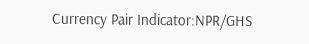Currency Pair Indicator:NPR/GHS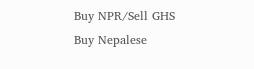Buy NPR/Sell GHS
Buy Nepalese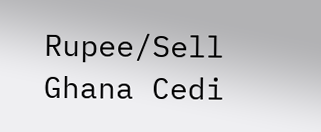Rupee/Sell Ghana Cedi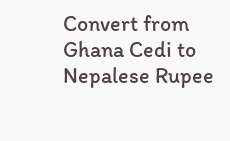Convert from Ghana Cedi to Nepalese Rupee